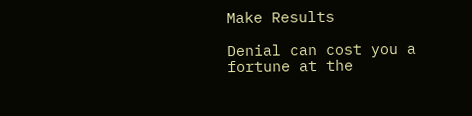Make Results

Denial can cost you a fortune at the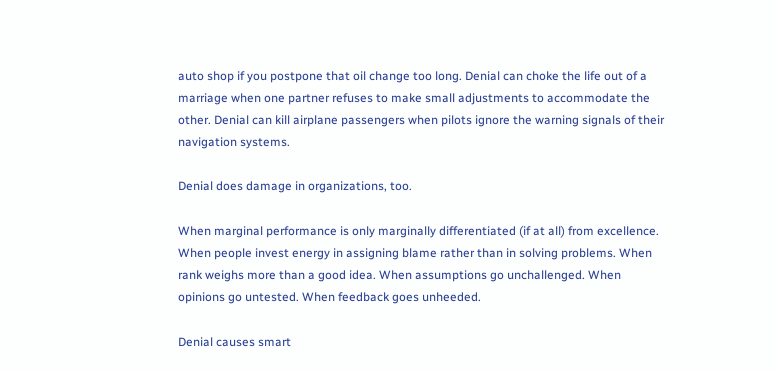auto shop if you postpone that oil change too long. Denial can choke the life out of a marriage when one partner refuses to make small adjustments to accommodate the other. Denial can kill airplane passengers when pilots ignore the warning signals of their navigation systems.

Denial does damage in organizations, too.

When marginal performance is only marginally differentiated (if at all) from excellence. When people invest energy in assigning blame rather than in solving problems. When rank weighs more than a good idea. When assumptions go unchallenged. When opinions go untested. When feedback goes unheeded.

Denial causes smart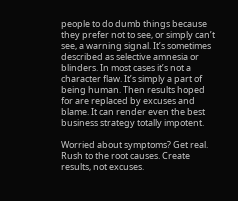people to do dumb things because they prefer not to see, or simply can’t see, a warning signal. It’s sometimes described as selective amnesia or blinders. In most cases it’s not a character flaw. It’s simply a part of being human. Then results hoped for are replaced by excuses and blame. It can render even the best business strategy totally impotent.

Worried about symptoms? Get real. Rush to the root causes. Create results, not excuses.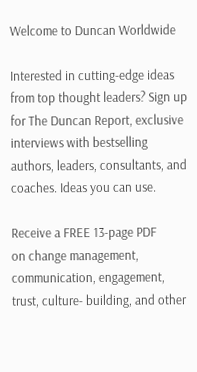Welcome to Duncan Worldwide

Interested in cutting-edge ideas from top thought leaders? Sign up for The Duncan Report, exclusive interviews with bestselling authors, leaders, consultants, and coaches. Ideas you can use.

Receive a FREE 13-page PDF
on change management, communication, engagement, trust, culture- building, and other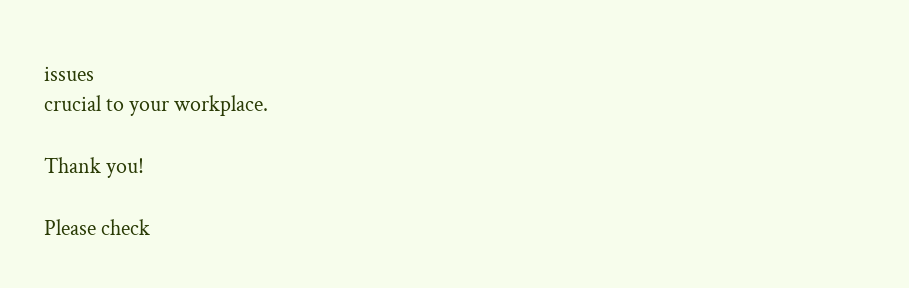issues
crucial to your workplace.

Thank you!

Please check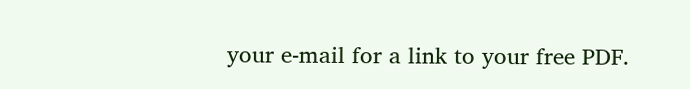your e-mail for a link to your free PDF.